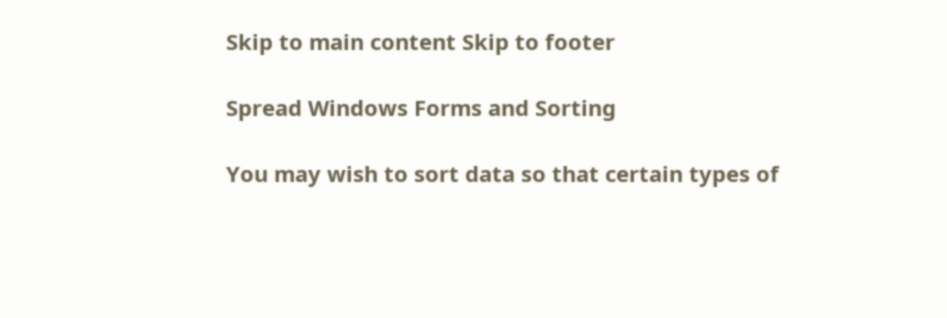Skip to main content Skip to footer

Spread Windows Forms and Sorting

You may wish to sort data so that certain types of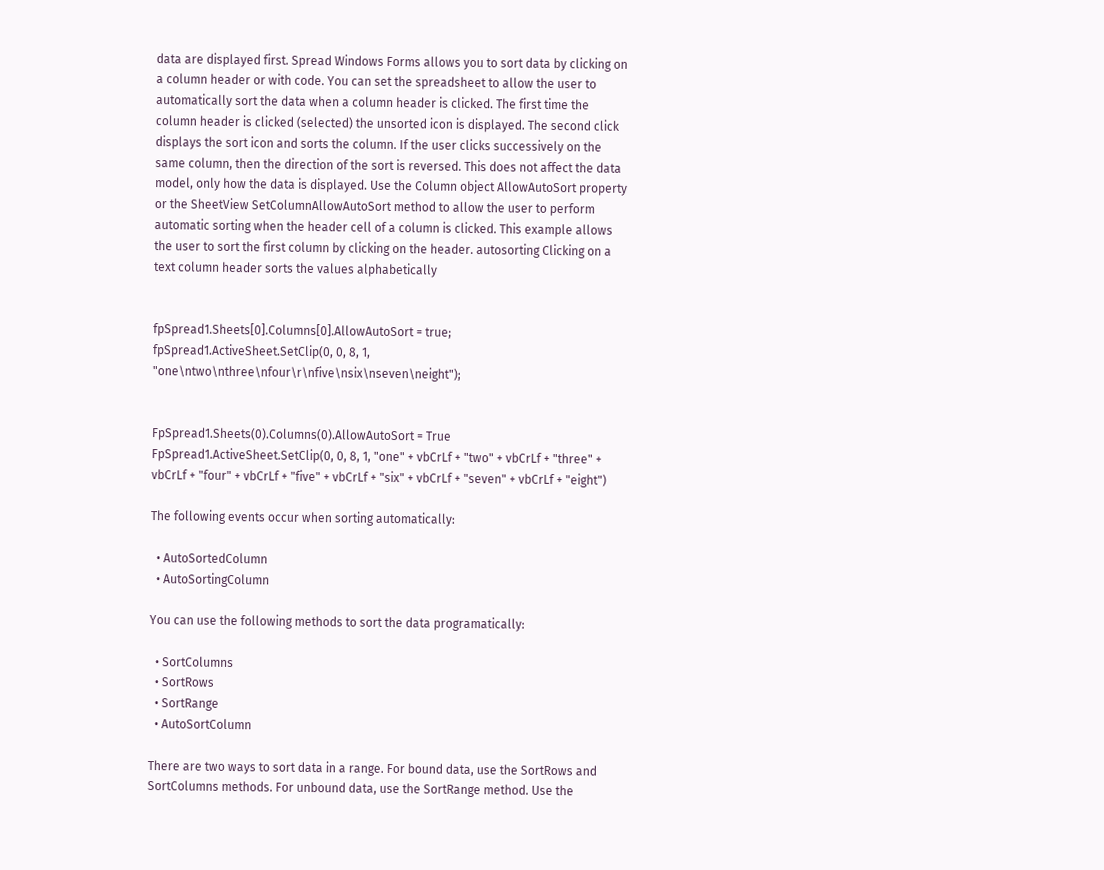data are displayed first. Spread Windows Forms allows you to sort data by clicking on a column header or with code. You can set the spreadsheet to allow the user to automatically sort the data when a column header is clicked. The first time the column header is clicked (selected) the unsorted icon is displayed. The second click displays the sort icon and sorts the column. If the user clicks successively on the same column, then the direction of the sort is reversed. This does not affect the data model, only how the data is displayed. Use the Column object AllowAutoSort property or the SheetView SetColumnAllowAutoSort method to allow the user to perform automatic sorting when the header cell of a column is clicked. This example allows the user to sort the first column by clicking on the header. autosorting Clicking on a text column header sorts the values alphabetically


fpSpread1.Sheets[0].Columns[0].AllowAutoSort = true; fpSpread1.ActiveSheet.SetClip(0, 0, 8, 1, "one\ntwo\nthree\nfour\r\nfive\nsix\nseven\neight");


FpSpread1.Sheets(0).Columns(0).AllowAutoSort = True FpSpread1.ActiveSheet.SetClip(0, 0, 8, 1, "one" + vbCrLf + "two" + vbCrLf + "three" + vbCrLf + "four" + vbCrLf + "five" + vbCrLf + "six" + vbCrLf + "seven" + vbCrLf + "eight")

The following events occur when sorting automatically:

  • AutoSortedColumn
  • AutoSortingColumn

You can use the following methods to sort the data programatically:

  • SortColumns
  • SortRows
  • SortRange
  • AutoSortColumn

There are two ways to sort data in a range. For bound data, use the SortRows and SortColumns methods. For unbound data, use the SortRange method. Use the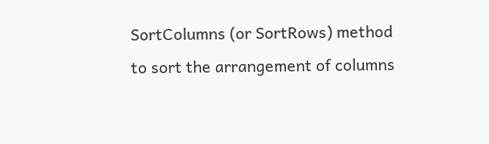SortColumns (or SortRows) method to sort the arrangement of columns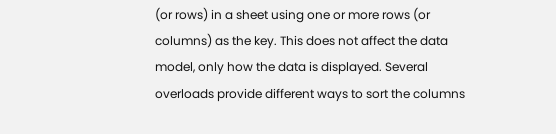(or rows) in a sheet using one or more rows (or columns) as the key. This does not affect the data model, only how the data is displayed. Several overloads provide different ways to sort the columns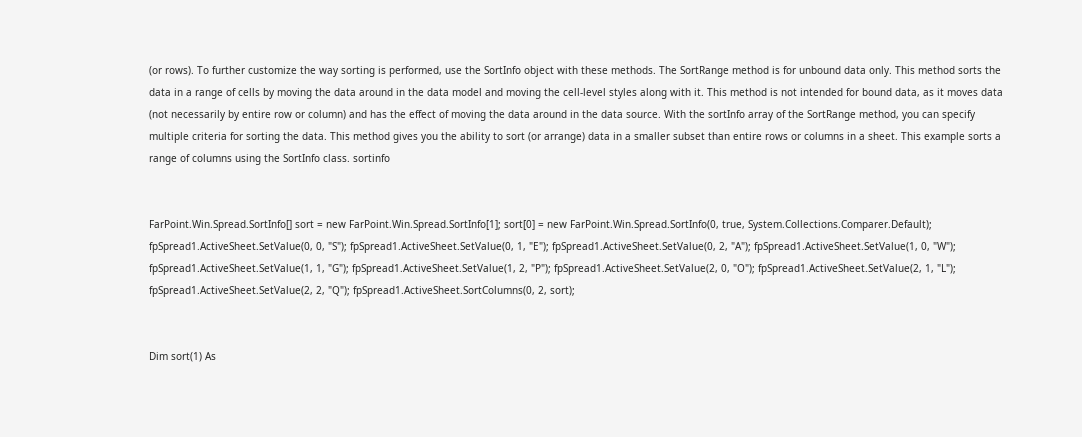(or rows). To further customize the way sorting is performed, use the SortInfo object with these methods. The SortRange method is for unbound data only. This method sorts the data in a range of cells by moving the data around in the data model and moving the cell-level styles along with it. This method is not intended for bound data, as it moves data (not necessarily by entire row or column) and has the effect of moving the data around in the data source. With the sortInfo array of the SortRange method, you can specify multiple criteria for sorting the data. This method gives you the ability to sort (or arrange) data in a smaller subset than entire rows or columns in a sheet. This example sorts a range of columns using the SortInfo class. sortinfo


FarPoint.Win.Spread.SortInfo[] sort = new FarPoint.Win.Spread.SortInfo[1]; sort[0] = new FarPoint.Win.Spread.SortInfo(0, true, System.Collections.Comparer.Default); fpSpread1.ActiveSheet.SetValue(0, 0, "S"); fpSpread1.ActiveSheet.SetValue(0, 1, "E"); fpSpread1.ActiveSheet.SetValue(0, 2, "A"); fpSpread1.ActiveSheet.SetValue(1, 0, "W"); fpSpread1.ActiveSheet.SetValue(1, 1, "G"); fpSpread1.ActiveSheet.SetValue(1, 2, "P"); fpSpread1.ActiveSheet.SetValue(2, 0, "O"); fpSpread1.ActiveSheet.SetValue(2, 1, "L"); fpSpread1.ActiveSheet.SetValue(2, 2, "Q"); fpSpread1.ActiveSheet.SortColumns(0, 2, sort);


Dim sort(1) As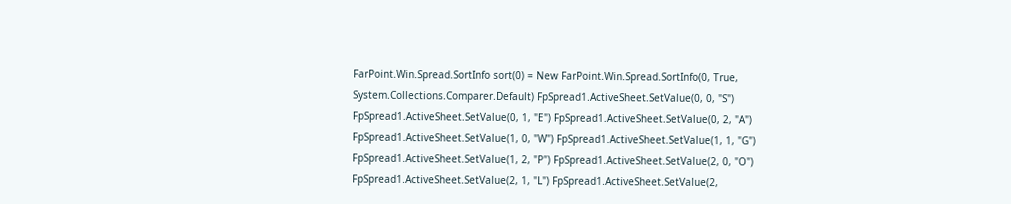FarPoint.Win.Spread.SortInfo sort(0) = New FarPoint.Win.Spread.SortInfo(0, True, System.Collections.Comparer.Default) FpSpread1.ActiveSheet.SetValue(0, 0, "S") FpSpread1.ActiveSheet.SetValue(0, 1, "E") FpSpread1.ActiveSheet.SetValue(0, 2, "A") FpSpread1.ActiveSheet.SetValue(1, 0, "W") FpSpread1.ActiveSheet.SetValue(1, 1, "G") FpSpread1.ActiveSheet.SetValue(1, 2, "P") FpSpread1.ActiveSheet.SetValue(2, 0, "O") FpSpread1.ActiveSheet.SetValue(2, 1, "L") FpSpread1.ActiveSheet.SetValue(2,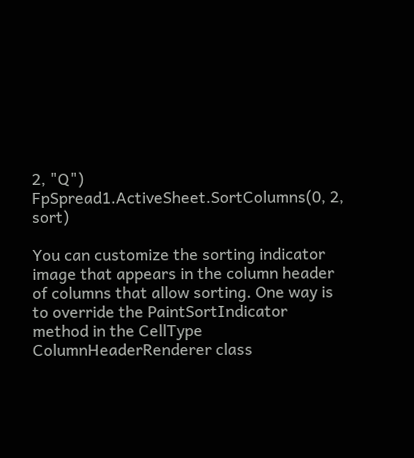2, "Q") FpSpread1.ActiveSheet.SortColumns(0, 2, sort)

You can customize the sorting indicator image that appears in the column header of columns that allow sorting. One way is to override the PaintSortIndicator method in the CellType ColumnHeaderRenderer class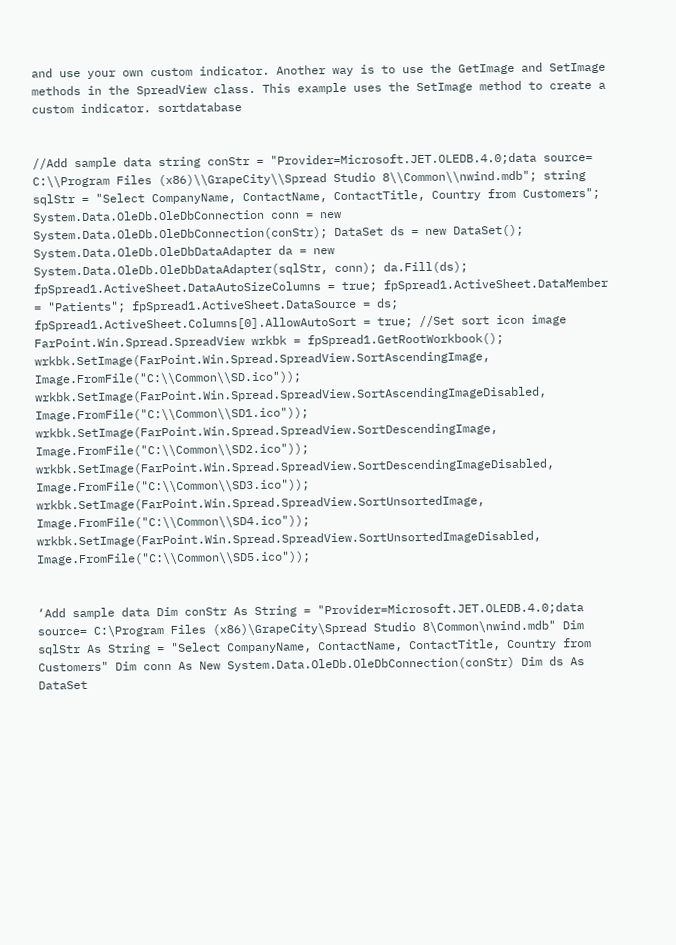and use your own custom indicator. Another way is to use the GetImage and SetImage methods in the SpreadView class. This example uses the SetImage method to create a custom indicator. sortdatabase


//Add sample data string conStr = "Provider=Microsoft.JET.OLEDB.4.0;data source= C:\\Program Files (x86)\\GrapeCity\\Spread Studio 8\\Common\\nwind.mdb"; string sqlStr = "Select CompanyName, ContactName, ContactTitle, Country from Customers"; System.Data.OleDb.OleDbConnection conn = new System.Data.OleDb.OleDbConnection(conStr); DataSet ds = new DataSet(); System.Data.OleDb.OleDbDataAdapter da = new System.Data.OleDb.OleDbDataAdapter(sqlStr, conn); da.Fill(ds); fpSpread1.ActiveSheet.DataAutoSizeColumns = true; fpSpread1.ActiveSheet.DataMember = "Patients"; fpSpread1.ActiveSheet.DataSource = ds; fpSpread1.ActiveSheet.Columns[0].AllowAutoSort = true; //Set sort icon image FarPoint.Win.Spread.SpreadView wrkbk = fpSpread1.GetRootWorkbook(); wrkbk.SetImage(FarPoint.Win.Spread.SpreadView.SortAscendingImage, Image.FromFile("C:\\Common\\SD.ico")); wrkbk.SetImage(FarPoint.Win.Spread.SpreadView.SortAscendingImageDisabled, Image.FromFile("C:\\Common\\SD1.ico")); wrkbk.SetImage(FarPoint.Win.Spread.SpreadView.SortDescendingImage, Image.FromFile("C:\\Common\\SD2.ico")); wrkbk.SetImage(FarPoint.Win.Spread.SpreadView.SortDescendingImageDisabled, Image.FromFile("C:\\Common\\SD3.ico")); wrkbk.SetImage(FarPoint.Win.Spread.SpreadView.SortUnsortedImage, Image.FromFile("C:\\Common\\SD4.ico")); wrkbk.SetImage(FarPoint.Win.Spread.SpreadView.SortUnsortedImageDisabled, Image.FromFile("C:\\Common\\SD5.ico"));


‘Add sample data Dim conStr As String = "Provider=Microsoft.JET.OLEDB.4.0;data source= C:\Program Files (x86)\GrapeCity\Spread Studio 8\Common\nwind.mdb" Dim sqlStr As String = "Select CompanyName, ContactName, ContactTitle, Country from Customers" Dim conn As New System.Data.OleDb.OleDbConnection(conStr) Dim ds As DataSet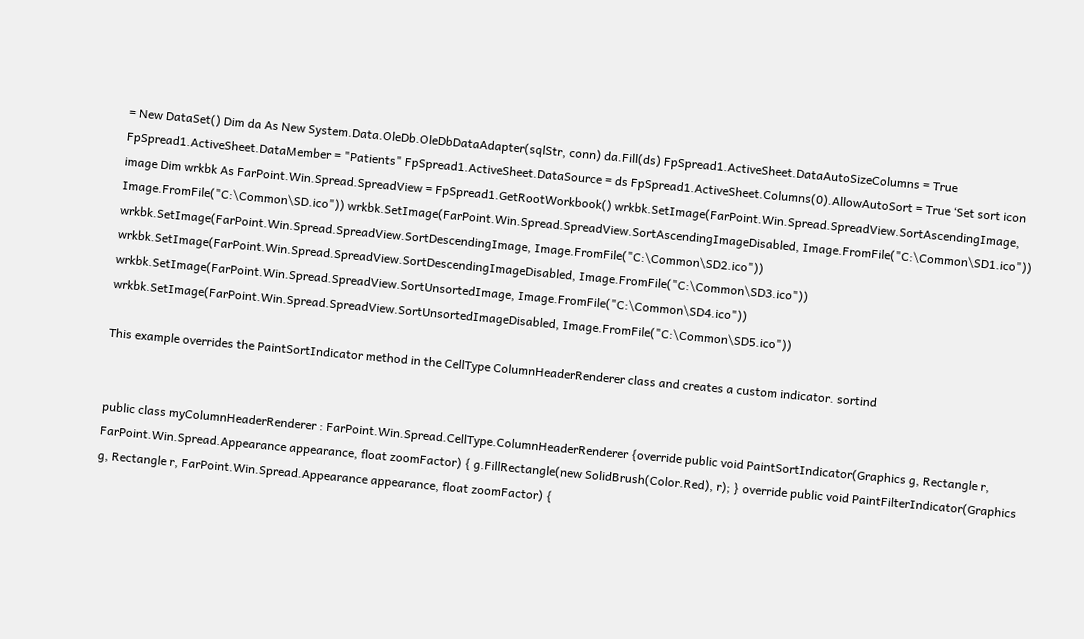= New DataSet() Dim da As New System.Data.OleDb.OleDbDataAdapter(sqlStr, conn) da.Fill(ds) FpSpread1.ActiveSheet.DataAutoSizeColumns = True FpSpread1.ActiveSheet.DataMember = "Patients" FpSpread1.ActiveSheet.DataSource = ds FpSpread1.ActiveSheet.Columns(0).AllowAutoSort = True ‘Set sort icon image Dim wrkbk As FarPoint.Win.Spread.SpreadView = FpSpread1.GetRootWorkbook() wrkbk.SetImage(FarPoint.Win.Spread.SpreadView.SortAscendingImage, Image.FromFile("C:\Common\SD.ico")) wrkbk.SetImage(FarPoint.Win.Spread.SpreadView.SortAscendingImageDisabled, Image.FromFile("C:\Common\SD1.ico")) wrkbk.SetImage(FarPoint.Win.Spread.SpreadView.SortDescendingImage, Image.FromFile("C:\Common\SD2.ico")) wrkbk.SetImage(FarPoint.Win.Spread.SpreadView.SortDescendingImageDisabled, Image.FromFile("C:\Common\SD3.ico")) wrkbk.SetImage(FarPoint.Win.Spread.SpreadView.SortUnsortedImage, Image.FromFile("C:\Common\SD4.ico")) wrkbk.SetImage(FarPoint.Win.Spread.SpreadView.SortUnsortedImageDisabled, Image.FromFile("C:\Common\SD5.ico"))

This example overrides the PaintSortIndicator method in the CellType ColumnHeaderRenderer class and creates a custom indicator. sortind


public class myColumnHeaderRenderer : FarPoint.Win.Spread.CellType.ColumnHeaderRenderer {override public void PaintSortIndicator(Graphics g, Rectangle r, FarPoint.Win.Spread.Appearance appearance, float zoomFactor) { g.FillRectangle(new SolidBrush(Color.Red), r); } override public void PaintFilterIndicator(Graphics g, Rectangle r, FarPoint.Win.Spread.Appearance appearance, float zoomFactor) {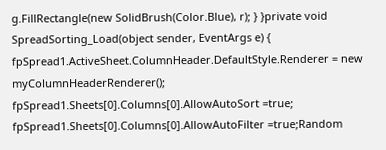g.FillRectangle(new SolidBrush(Color.Blue), r); } }private void SpreadSorting_Load(object sender, EventArgs e) { fpSpread1.ActiveSheet.ColumnHeader.DefaultStyle.Renderer = new myColumnHeaderRenderer(); fpSpread1.Sheets[0].Columns[0].AllowAutoSort =true; fpSpread1.Sheets[0].Columns[0].AllowAutoFilter =true;Random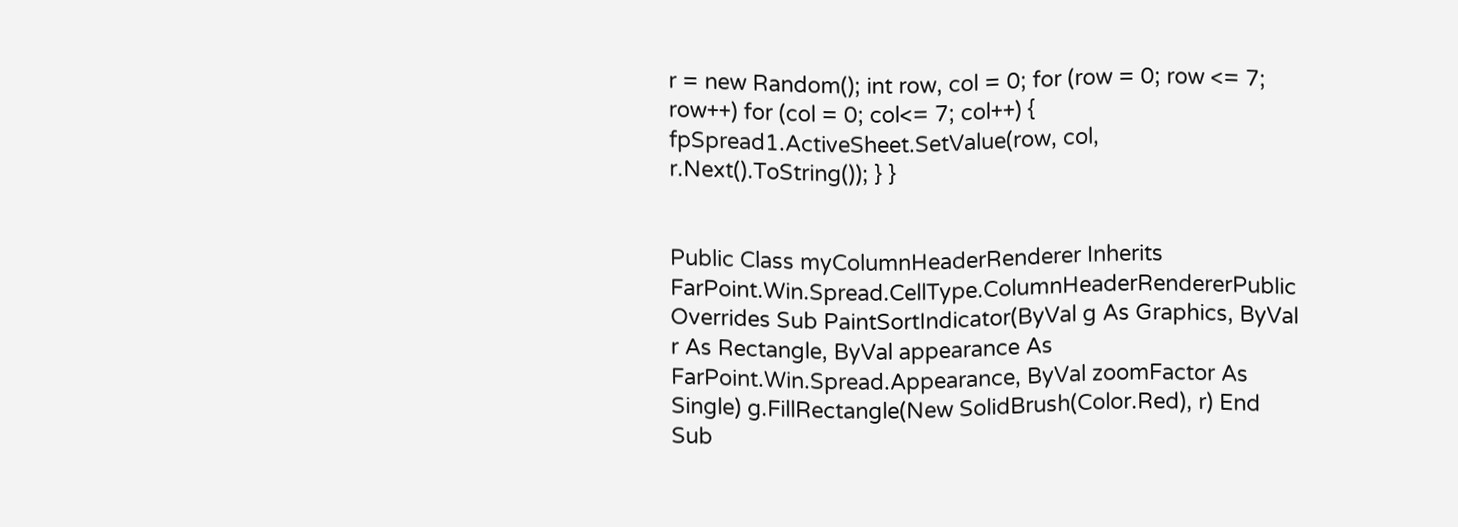r = new Random(); int row, col = 0; for (row = 0; row <= 7; row++) for (col = 0; col<= 7; col++) { fpSpread1.ActiveSheet.SetValue(row, col, r.Next().ToString()); } }


Public Class myColumnHeaderRenderer Inherits FarPoint.Win.Spread.CellType.ColumnHeaderRendererPublic Overrides Sub PaintSortIndicator(ByVal g As Graphics, ByVal r As Rectangle, ByVal appearance As FarPoint.Win.Spread.Appearance, ByVal zoomFactor As Single) g.FillRectangle(New SolidBrush(Color.Red), r) End Sub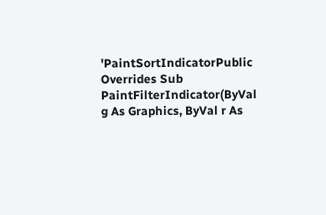'PaintSortIndicatorPublic Overrides Sub PaintFilterIndicator(ByVal g As Graphics, ByVal r As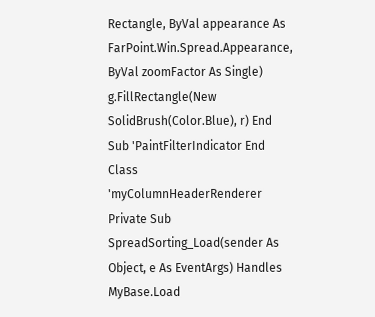Rectangle, ByVal appearance As FarPoint.Win.Spread.Appearance, ByVal zoomFactor As Single) g.FillRectangle(New SolidBrush(Color.Blue), r) End Sub 'PaintFilterIndicator End Class 'myColumnHeaderRenderer Private Sub SpreadSorting_Load(sender As Object, e As EventArgs) Handles MyBase.Load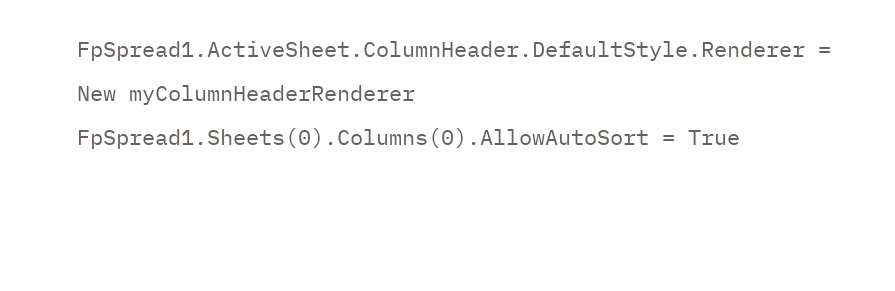FpSpread1.ActiveSheet.ColumnHeader.DefaultStyle.Renderer = New myColumnHeaderRenderer FpSpread1.Sheets(0).Columns(0).AllowAutoSort = True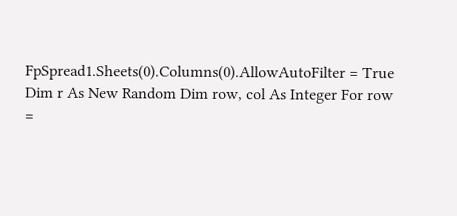FpSpread1.Sheets(0).Columns(0).AllowAutoFilter = True Dim r As New Random Dim row, col As Integer For row =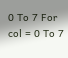0 To 7 For col = 0 To 7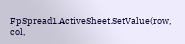FpSpread1.ActiveSheet.SetValue(row, col,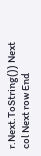r.Next.ToString()) Next col Next row End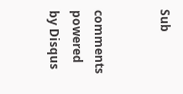Sub


comments powered by Disqus